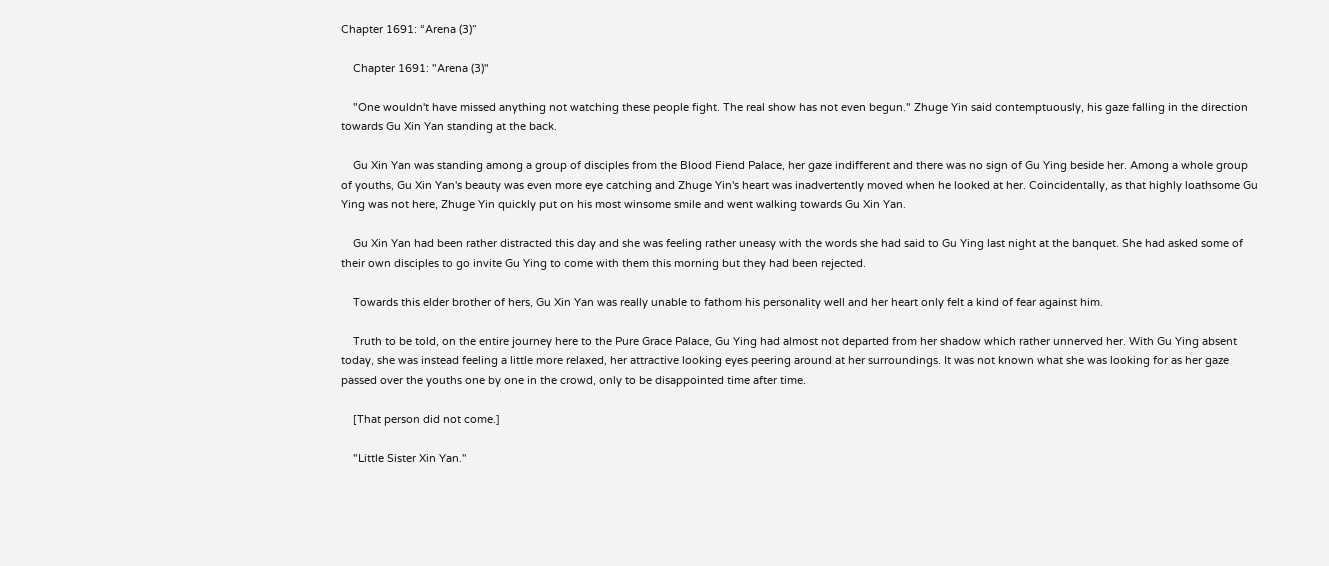Chapter 1691: “Arena (3)”

    Chapter 1691: "Arena (3)"

    "One wouldn't have missed anything not watching these people fight. The real show has not even begun." Zhuge Yin said contemptuously, his gaze falling in the direction towards Gu Xin Yan standing at the back.

    Gu Xin Yan was standing among a group of disciples from the Blood Fiend Palace, her gaze indifferent and there was no sign of Gu Ying beside her. Among a whole group of youths, Gu Xin Yan's beauty was even more eye catching and Zhuge Yin's heart was inadvertently moved when he looked at her. Coincidentally, as that highly loathsome Gu Ying was not here, Zhuge Yin quickly put on his most winsome smile and went walking towards Gu Xin Yan.

    Gu Xin Yan had been rather distracted this day and she was feeling rather uneasy with the words she had said to Gu Ying last night at the banquet. She had asked some of their own disciples to go invite Gu Ying to come with them this morning but they had been rejected.

    Towards this elder brother of hers, Gu Xin Yan was really unable to fathom his personality well and her heart only felt a kind of fear against him.

    Truth to be told, on the entire journey here to the Pure Grace Palace, Gu Ying had almost not departed from her shadow which rather unnerved her. With Gu Ying absent today, she was instead feeling a little more relaxed, her attractive looking eyes peering around at her surroundings. It was not known what she was looking for as her gaze passed over the youths one by one in the crowd, only to be disappointed time after time.

    [That person did not come.]

    "Little Sister Xin Yan."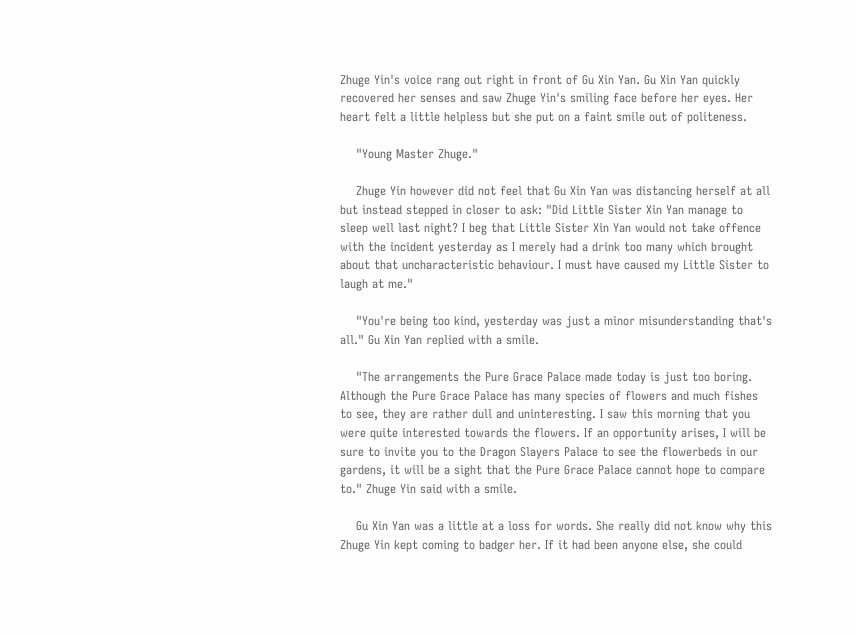Zhuge Yin's voice rang out right in front of Gu Xin Yan. Gu Xin Yan quickly recovered her senses and saw Zhuge Yin's smiling face before her eyes. Her heart felt a little helpless but she put on a faint smile out of politeness.

    "Young Master Zhuge."

    Zhuge Yin however did not feel that Gu Xin Yan was distancing herself at all but instead stepped in closer to ask: "Did Little Sister Xin Yan manage to sleep well last night? I beg that Little Sister Xin Yan would not take offence with the incident yesterday as I merely had a drink too many which brought about that uncharacteristic behaviour. I must have caused my Little Sister to laugh at me."

    "You're being too kind, yesterday was just a minor misunderstanding that's all." Gu Xin Yan replied with a smile.

    "The arrangements the Pure Grace Palace made today is just too boring. Although the Pure Grace Palace has many species of flowers and much fishes to see, they are rather dull and uninteresting. I saw this morning that you were quite interested towards the flowers. If an opportunity arises, I will be sure to invite you to the Dragon Slayers Palace to see the flowerbeds in our gardens, it will be a sight that the Pure Grace Palace cannot hope to compare to." Zhuge Yin said with a smile.

    Gu Xin Yan was a little at a loss for words. She really did not know why this Zhuge Yin kept coming to badger her. If it had been anyone else, she could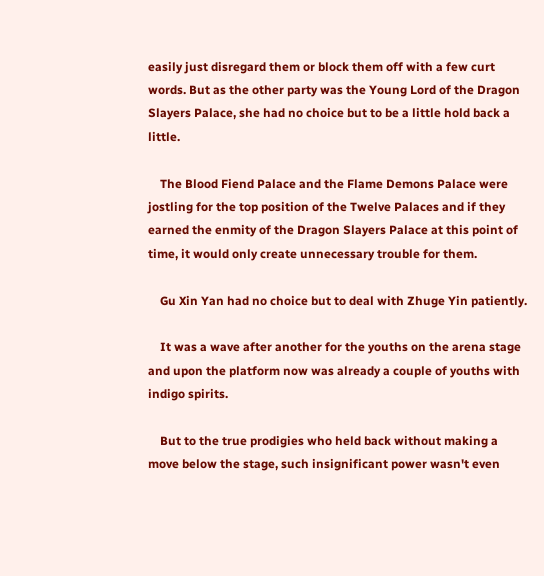easily just disregard them or block them off with a few curt words. But as the other party was the Young Lord of the Dragon Slayers Palace, she had no choice but to be a little hold back a little.

    The Blood Fiend Palace and the Flame Demons Palace were jostling for the top position of the Twelve Palaces and if they earned the enmity of the Dragon Slayers Palace at this point of time, it would only create unnecessary trouble for them.

    Gu Xin Yan had no choice but to deal with Zhuge Yin patiently.

    It was a wave after another for the youths on the arena stage and upon the platform now was already a couple of youths with indigo spirits.

    But to the true prodigies who held back without making a move below the stage, such insignificant power wasn't even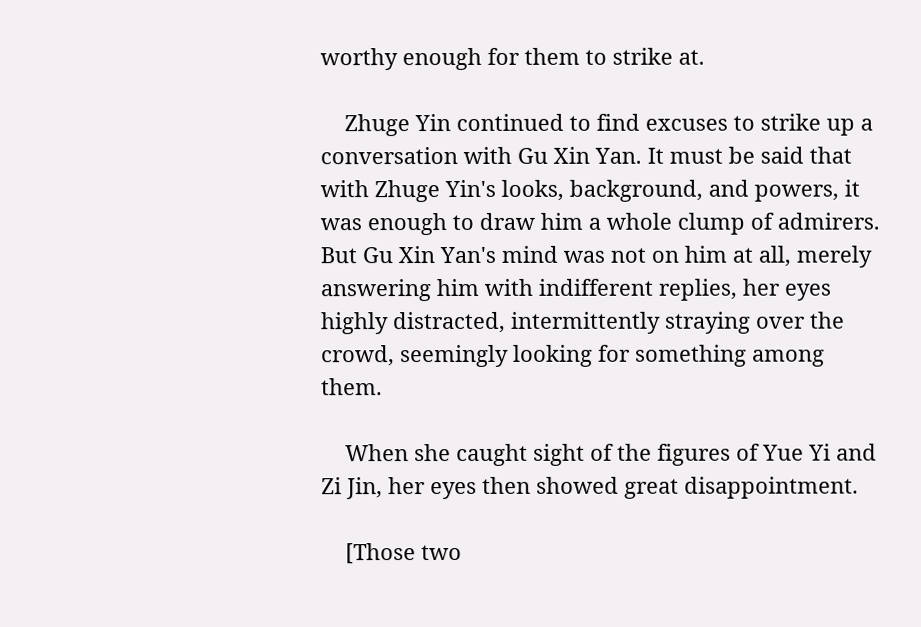worthy enough for them to strike at.

    Zhuge Yin continued to find excuses to strike up a conversation with Gu Xin Yan. It must be said that with Zhuge Yin's looks, background, and powers, it was enough to draw him a whole clump of admirers. But Gu Xin Yan's mind was not on him at all, merely answering him with indifferent replies, her eyes highly distracted, intermittently straying over the crowd, seemingly looking for something among them.

    When she caught sight of the figures of Yue Yi and Zi Jin, her eyes then showed great disappointment.

    [Those two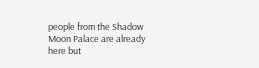people from the Shadow Moon Palace are already here but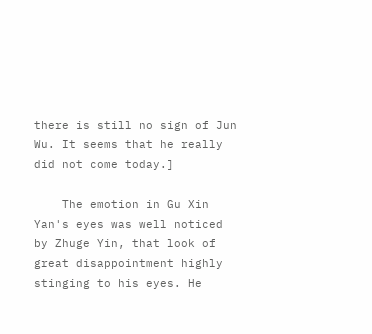there is still no sign of Jun Wu. It seems that he really did not come today.]

    The emotion in Gu Xin Yan's eyes was well noticed by Zhuge Yin, that look of great disappointment highly stinging to his eyes. He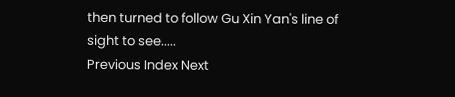then turned to follow Gu Xin Yan's line of sight to see.....
Previous Index Next